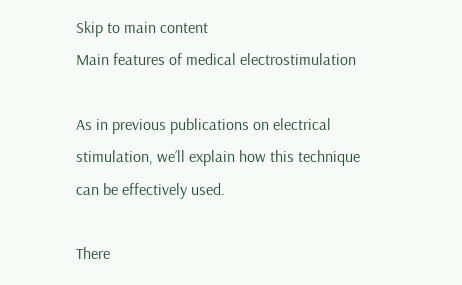Skip to main content
Main features of medical electrostimulation

As in previous publications on electrical stimulation, we’ll explain how this technique can be effectively used.

There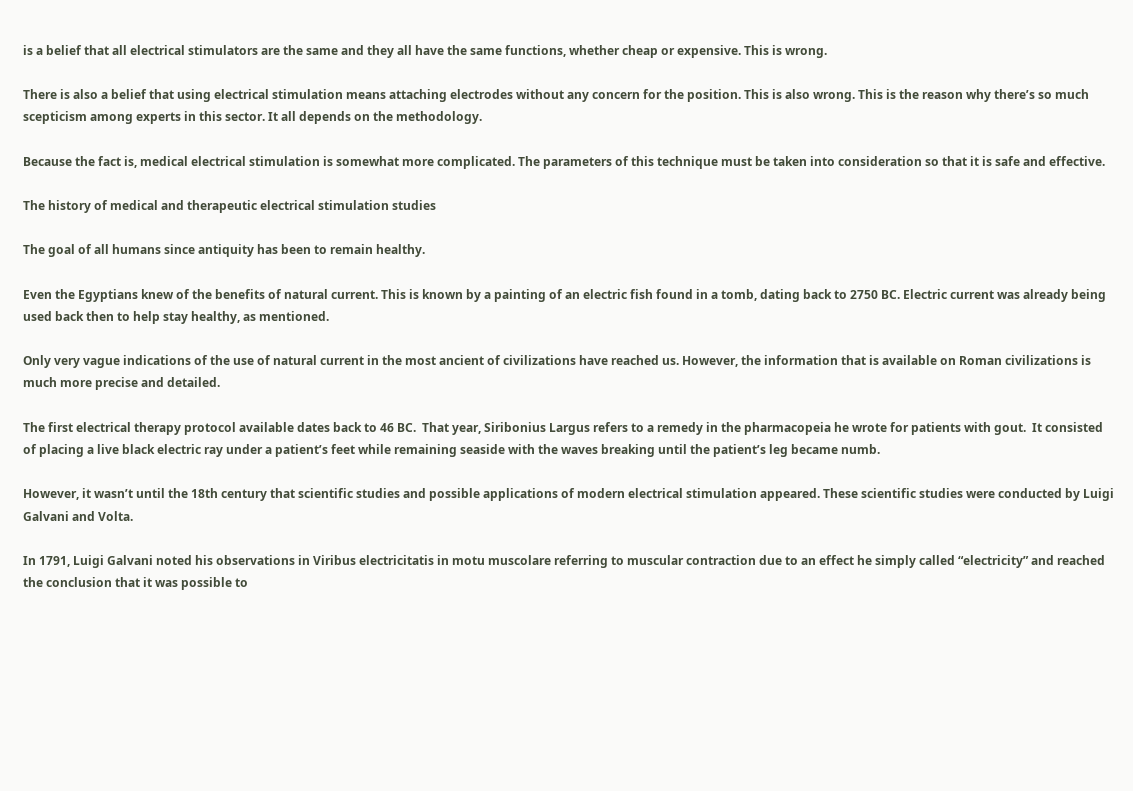is a belief that all electrical stimulators are the same and they all have the same functions, whether cheap or expensive. This is wrong.

There is also a belief that using electrical stimulation means attaching electrodes without any concern for the position. This is also wrong. This is the reason why there’s so much scepticism among experts in this sector. It all depends on the methodology.

Because the fact is, medical electrical stimulation is somewhat more complicated. The parameters of this technique must be taken into consideration so that it is safe and effective.

The history of medical and therapeutic electrical stimulation studies

The goal of all humans since antiquity has been to remain healthy.

Even the Egyptians knew of the benefits of natural current. This is known by a painting of an electric fish found in a tomb, dating back to 2750 BC. Electric current was already being used back then to help stay healthy, as mentioned.

Only very vague indications of the use of natural current in the most ancient of civilizations have reached us. However, the information that is available on Roman civilizations is much more precise and detailed.

The first electrical therapy protocol available dates back to 46 BC.  That year, Siribonius Largus refers to a remedy in the pharmacopeia he wrote for patients with gout.  It consisted of placing a live black electric ray under a patient’s feet while remaining seaside with the waves breaking until the patient’s leg became numb.

However, it wasn’t until the 18th century that scientific studies and possible applications of modern electrical stimulation appeared. These scientific studies were conducted by Luigi Galvani and Volta.

In 1791, Luigi Galvani noted his observations in Viribus electricitatis in motu muscolare referring to muscular contraction due to an effect he simply called “electricity” and reached the conclusion that it was possible to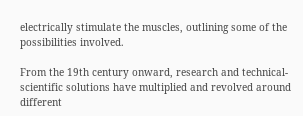electrically stimulate the muscles, outlining some of the possibilities involved.

From the 19th century onward, research and technical-scientific solutions have multiplied and revolved around different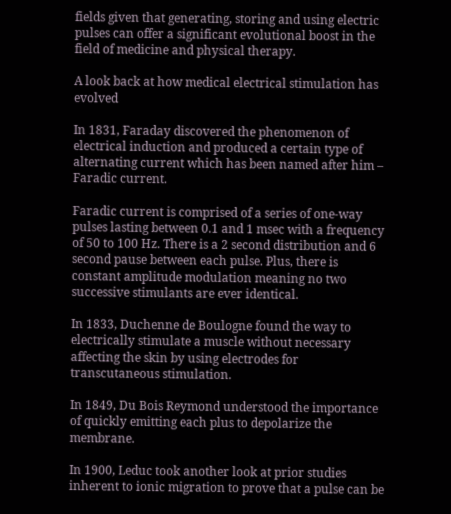fields given that generating, storing and using electric pulses can offer a significant evolutional boost in the field of medicine and physical therapy.

A look back at how medical electrical stimulation has evolved

In 1831, Faraday discovered the phenomenon of electrical induction and produced a certain type of alternating current which has been named after him – Faradic current.

Faradic current is comprised of a series of one-way pulses lasting between 0.1 and 1 msec with a frequency of 50 to 100 Hz. There is a 2 second distribution and 6 second pause between each pulse. Plus, there is constant amplitude modulation meaning no two successive stimulants are ever identical.

In 1833, Duchenne de Boulogne found the way to electrically stimulate a muscle without necessary affecting the skin by using electrodes for transcutaneous stimulation.

In 1849, Du Bois Reymond understood the importance of quickly emitting each plus to depolarize the membrane.

In 1900, Leduc took another look at prior studies inherent to ionic migration to prove that a pulse can be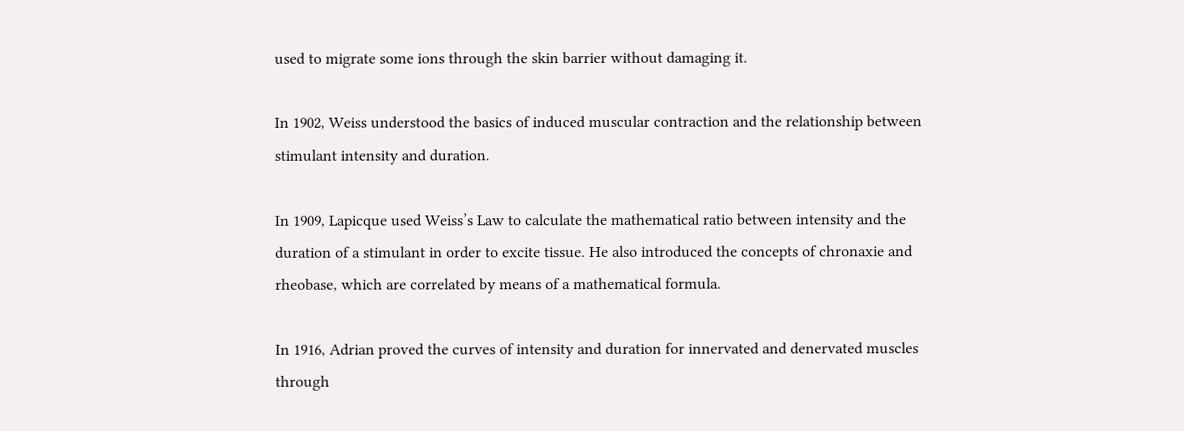used to migrate some ions through the skin barrier without damaging it.

In 1902, Weiss understood the basics of induced muscular contraction and the relationship between stimulant intensity and duration.

In 1909, Lapicque used Weiss’s Law to calculate the mathematical ratio between intensity and the duration of a stimulant in order to excite tissue. He also introduced the concepts of chronaxie and rheobase, which are correlated by means of a mathematical formula.

In 1916, Adrian proved the curves of intensity and duration for innervated and denervated muscles through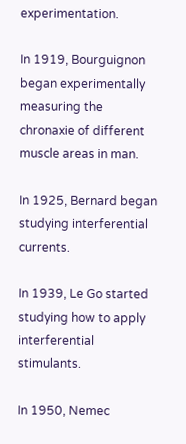experimentation.

In 1919, Bourguignon began experimentally measuring the chronaxie of different muscle areas in man.

In 1925, Bernard began studying interferential currents.

In 1939, Le Go started studying how to apply interferential stimulants.

In 1950, Nemec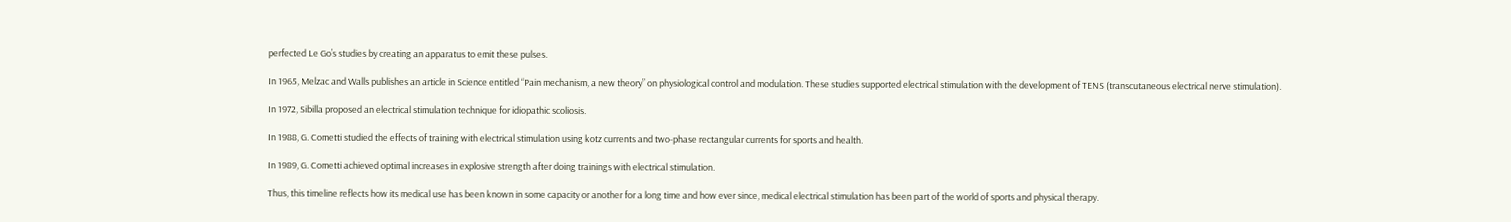perfected Le Go’s studies by creating an apparatus to emit these pulses.

In 1965, Melzac and Walls publishes an article in Science entitled “Pain mechanism, a new theory” on physiological control and modulation. These studies supported electrical stimulation with the development of TENS (transcutaneous electrical nerve stimulation).

In 1972, Sibilla proposed an electrical stimulation technique for idiopathic scoliosis.

In 1988, G. Cometti studied the effects of training with electrical stimulation using kotz currents and two-phase rectangular currents for sports and health.

In 1989, G. Cometti achieved optimal increases in explosive strength after doing trainings with electrical stimulation.

Thus, this timeline reflects how its medical use has been known in some capacity or another for a long time and how ever since, medical electrical stimulation has been part of the world of sports and physical therapy.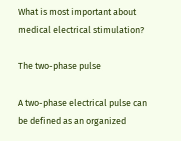What is most important about medical electrical stimulation?

The two-phase pulse

A two-phase electrical pulse can be defined as an organized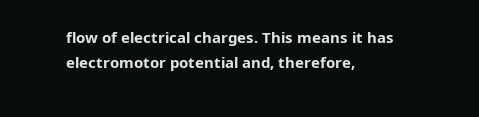flow of electrical charges. This means it has electromotor potential and, therefore,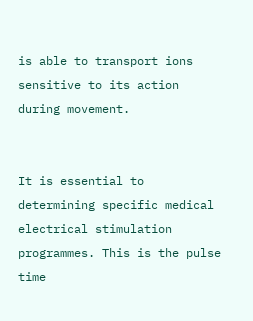is able to transport ions sensitive to its action during movement.


It is essential to determining specific medical electrical stimulation programmes. This is the pulse time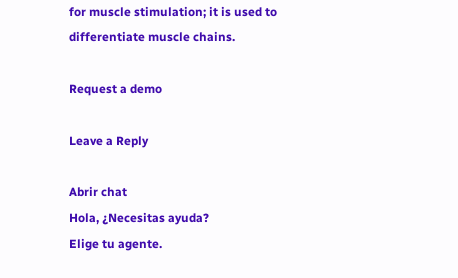for muscle stimulation; it is used to differentiate muscle chains.

Request a demo

Leave a Reply

Abrir chat
Hola, ¿Necesitas ayuda?
Elige tu agente.